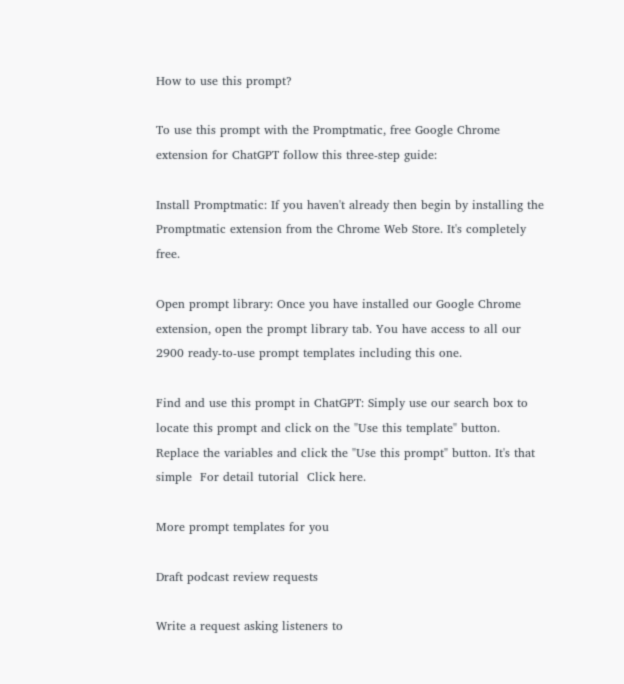How to use this prompt?

To use this prompt with the Promptmatic, free Google Chrome extension for ChatGPT follow this three-step guide:

Install Promptmatic: If you haven't already then begin by installing the Promptmatic extension from the Chrome Web Store. It's completely free.

Open prompt library: Once you have installed our Google Chrome extension, open the prompt library tab. You have access to all our 2900 ready-to-use prompt templates including this one.

Find and use this prompt in ChatGPT: Simply use our search box to locate this prompt and click on the "Use this template" button. Replace the variables and click the "Use this prompt" button. It's that simple  For detail tutorial  Click here.

More prompt templates for you

Draft podcast review requests

Write a request asking listeners to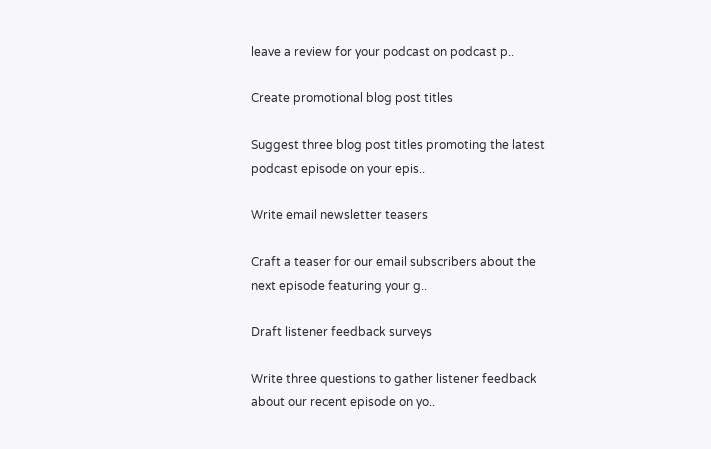leave a review for your podcast on podcast p..

Create promotional blog post titles

Suggest three blog post titles promoting the latest podcast episode on your epis..

Write email newsletter teasers

Craft a teaser for our email subscribers about the next episode featuring your g..

Draft listener feedback surveys

Write three questions to gather listener feedback about our recent episode on yo..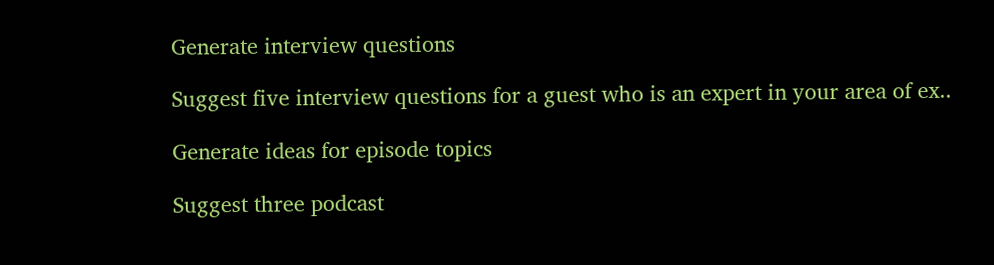Generate interview questions

Suggest five interview questions for a guest who is an expert in your area of ex..

Generate ideas for episode topics

Suggest three podcast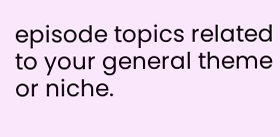episode topics related to your general theme or niche.